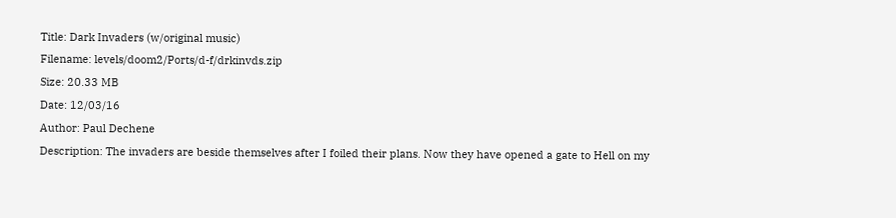Title: Dark Invaders (w/original music)
Filename: levels/doom2/Ports/d-f/drkinvds.zip
Size: 20.33 MB
Date: 12/03/16
Author: Paul Dechene
Description: The invaders are beside themselves after I foiled their plans. Now they have opened a gate to Hell on my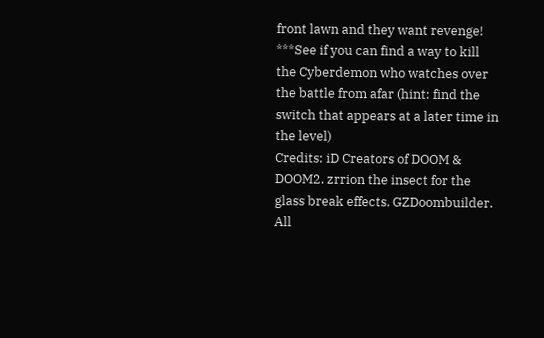front lawn and they want revenge! ***See if you can find a way to kill the Cyberdemon who watches over the battle from afar (hint: find the switch that appears at a later time in the level)
Credits: iD Creators of DOOM & DOOM2. zrrion the insect for the glass break effects. GZDoombuilder. All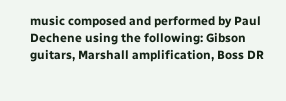music composed and performed by Paul Dechene using the following: Gibson guitars, Marshall amplification, Boss DR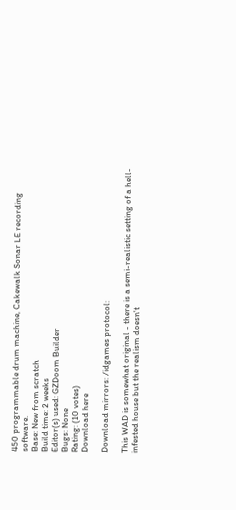450 programmable drum machine, Cakewalk Sonar LE recording software.
Base: New from scratch
Build time: 2 weeks
Editor(s) used: GZDoom Builder
Bugs: None
Rating: (10 votes)
Download here

Download mirrors: /idgames protocol:

This WAD is somewhat original - there is a semi-realistic setting of a hell-infested house but the realism doesn't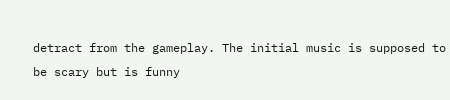detract from the gameplay. The initial music is supposed to be scary but is funny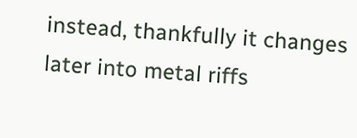instead, thankfully it changes later into metal riffs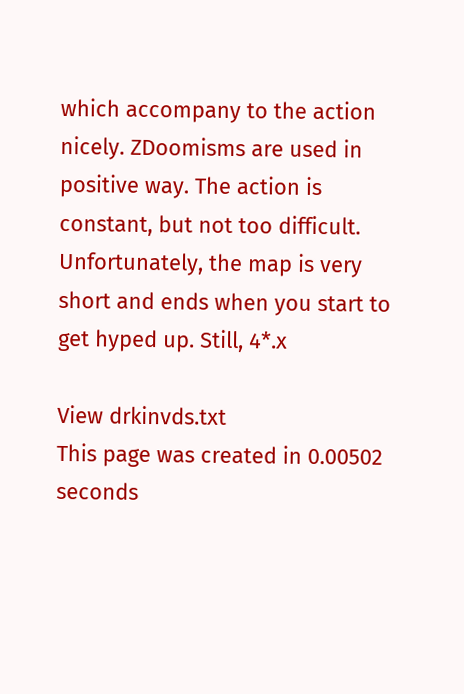which accompany to the action nicely. ZDoomisms are used in positive way. The action is constant, but not too difficult. Unfortunately, the map is very short and ends when you start to get hyped up. Still, 4*.x

View drkinvds.txt
This page was created in 0.00502 seconds